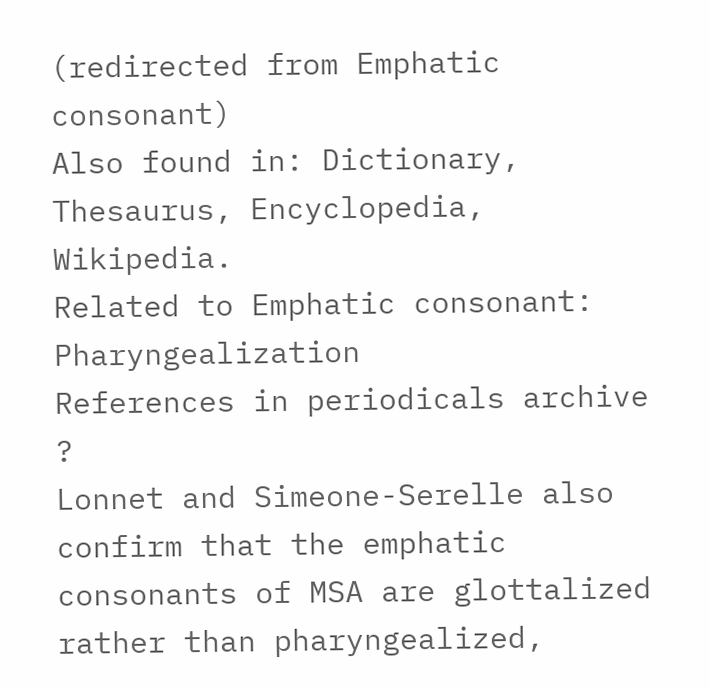(redirected from Emphatic consonant)
Also found in: Dictionary, Thesaurus, Encyclopedia, Wikipedia.
Related to Emphatic consonant: Pharyngealization
References in periodicals archive ?
Lonnet and Simeone-Serelle also confirm that the emphatic consonants of MSA are glottalized rather than pharyngealized,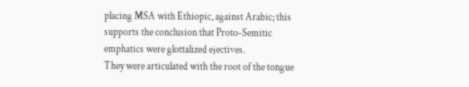placing MSA with Ethiopic, against Arabic; this supports the conclusion that Proto-Semitic emphatics were glottalized ejectives.
They were articulated with the root of the tongue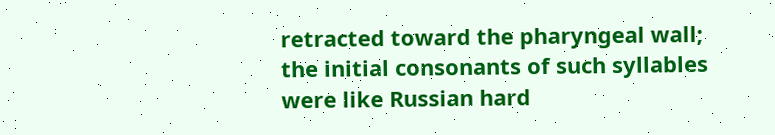retracted toward the pharyngeal wall; the initial consonants of such syllables were like Russian hard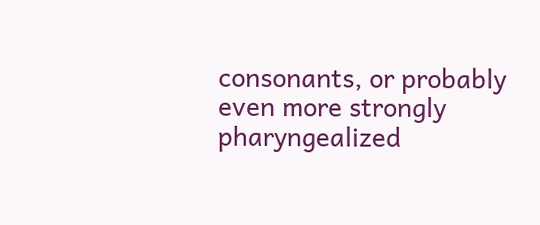consonants, or probably even more strongly pharyngealized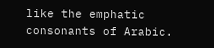like the emphatic consonants of Arabic.